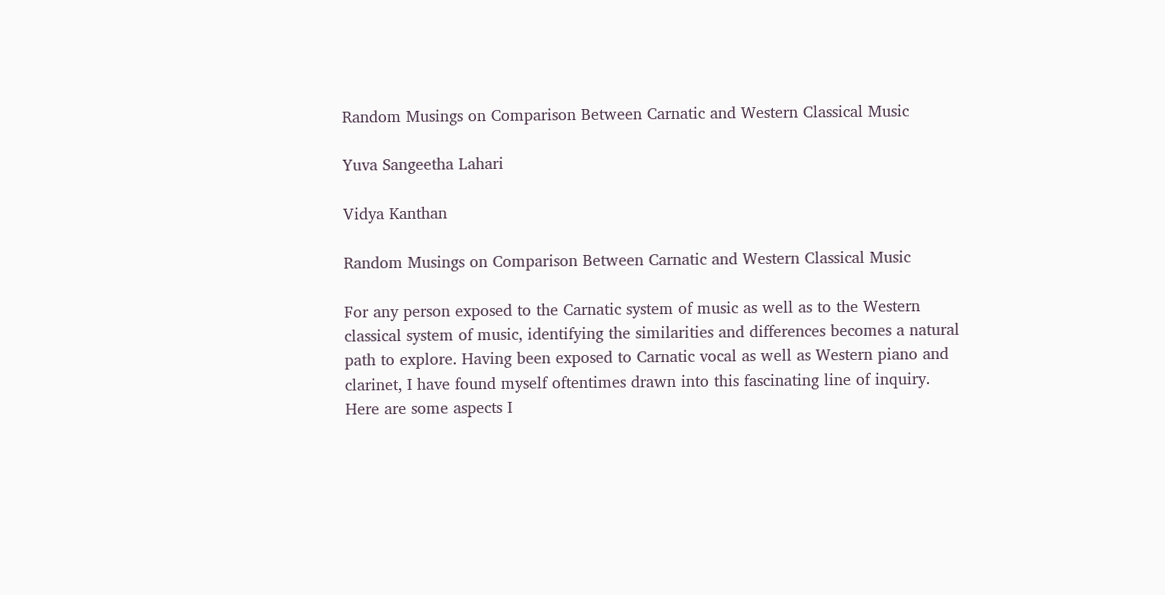Random Musings on Comparison Between Carnatic and Western Classical Music

Yuva Sangeetha Lahari

Vidya Kanthan

Random Musings on Comparison Between Carnatic and Western Classical Music

For any person exposed to the Carnatic system of music as well as to the Western classical system of music, identifying the similarities and differences becomes a natural path to explore. Having been exposed to Carnatic vocal as well as Western piano and clarinet, I have found myself oftentimes drawn into this fascinating line of inquiry. Here are some aspects I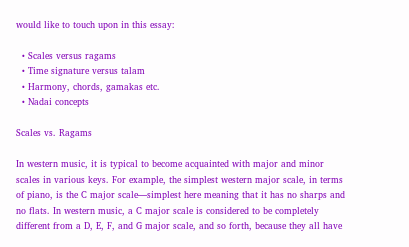would like to touch upon in this essay:

  • Scales versus ragams
  • Time signature versus talam
  • Harmony, chords, gamakas etc.
  • Nadai concepts

Scales vs. Ragams

In western music, it is typical to become acquainted with major and minor scales in various keys. For example, the simplest western major scale, in terms of piano, is the C major scale—simplest here meaning that it has no sharps and no flats. In western music, a C major scale is considered to be completely different from a D, E, F, and G major scale, and so forth, because they all have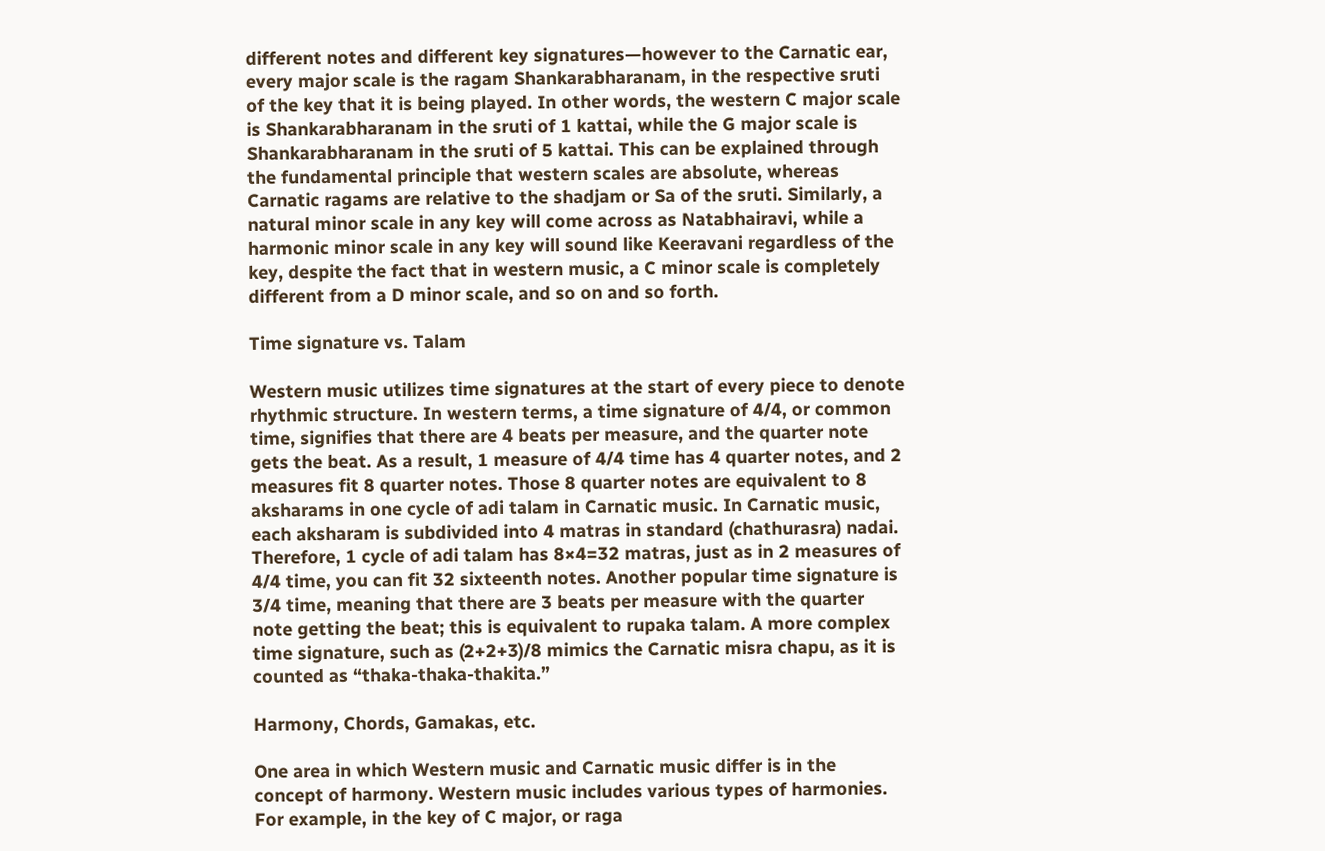different notes and different key signatures—however to the Carnatic ear, every major scale is the ragam Shankarabharanam, in the respective sruti of the key that it is being played. In other words, the western C major scale is Shankarabharanam in the sruti of 1 kattai, while the G major scale is Shankarabharanam in the sruti of 5 kattai. This can be explained through the fundamental principle that western scales are absolute, whereas Carnatic ragams are relative to the shadjam or Sa of the sruti. Similarly, a natural minor scale in any key will come across as Natabhairavi, while a harmonic minor scale in any key will sound like Keeravani regardless of the key, despite the fact that in western music, a C minor scale is completely different from a D minor scale, and so on and so forth.

Time signature vs. Talam

Western music utilizes time signatures at the start of every piece to denote rhythmic structure. In western terms, a time signature of 4/4, or common time, signifies that there are 4 beats per measure, and the quarter note gets the beat. As a result, 1 measure of 4/4 time has 4 quarter notes, and 2 measures fit 8 quarter notes. Those 8 quarter notes are equivalent to 8 aksharams in one cycle of adi talam in Carnatic music. In Carnatic music, each aksharam is subdivided into 4 matras in standard (chathurasra) nadai. Therefore, 1 cycle of adi talam has 8×4=32 matras, just as in 2 measures of 4/4 time, you can fit 32 sixteenth notes. Another popular time signature is 3/4 time, meaning that there are 3 beats per measure with the quarter note getting the beat; this is equivalent to rupaka talam. A more complex time signature, such as (2+2+3)/8 mimics the Carnatic misra chapu, as it is counted as “thaka-thaka-thakita.”

Harmony, Chords, Gamakas, etc.

One area in which Western music and Carnatic music differ is in the concept of harmony. Western music includes various types of harmonies. For example, in the key of C major, or raga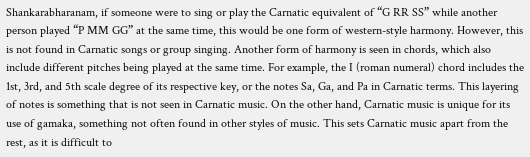Shankarabharanam, if someone were to sing or play the Carnatic equivalent of “G RR SS” while another person played “P MM GG” at the same time, this would be one form of western-style harmony. However, this is not found in Carnatic songs or group singing. Another form of harmony is seen in chords, which also include different pitches being played at the same time. For example, the I (roman numeral) chord includes the 1st, 3rd, and 5th scale degree of its respective key, or the notes Sa, Ga, and Pa in Carnatic terms. This layering of notes is something that is not seen in Carnatic music. On the other hand, Carnatic music is unique for its use of gamaka, something not often found in other styles of music. This sets Carnatic music apart from the rest, as it is difficult to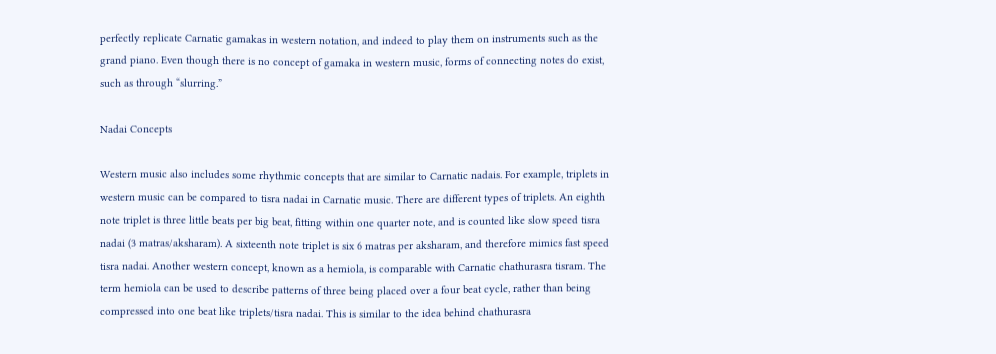perfectly replicate Carnatic gamakas in western notation, and indeed to play them on instruments such as the grand piano. Even though there is no concept of gamaka in western music, forms of connecting notes do exist, such as through “slurring.”

Nadai Concepts

Western music also includes some rhythmic concepts that are similar to Carnatic nadais. For example, triplets in western music can be compared to tisra nadai in Carnatic music. There are different types of triplets. An eighth note triplet is three little beats per big beat, fitting within one quarter note, and is counted like slow speed tisra nadai (3 matras/aksharam). A sixteenth note triplet is six 6 matras per aksharam, and therefore mimics fast speed tisra nadai. Another western concept, known as a hemiola, is comparable with Carnatic chathurasra tisram. The term hemiola can be used to describe patterns of three being placed over a four beat cycle, rather than being compressed into one beat like triplets/tisra nadai. This is similar to the idea behind chathurasra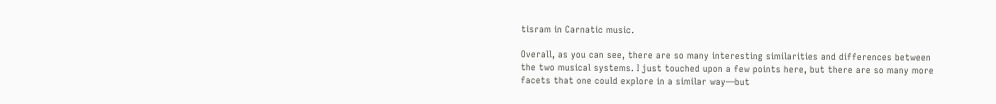tisram in Carnatic music.

Overall, as you can see, there are so many interesting similarities and differences between the two musical systems. I just touched upon a few points here, but there are so many more facets that one could explore in a similar way—but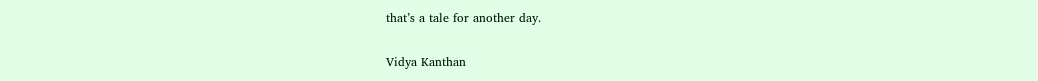that’s a tale for another day.

Vidya Kanthan